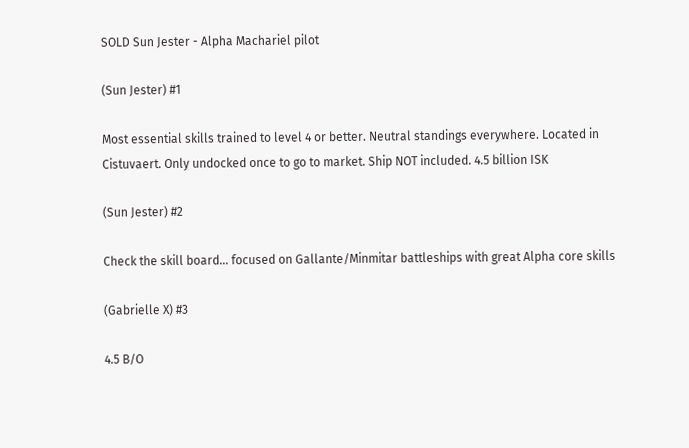SOLD Sun Jester - Alpha Machariel pilot

(Sun Jester) #1

Most essential skills trained to level 4 or better. Neutral standings everywhere. Located in Cistuvaert. Only undocked once to go to market. Ship NOT included. 4.5 billion ISK

(Sun Jester) #2

Check the skill board… focused on Gallante/Minmitar battleships with great Alpha core skills

(Gabrielle X) #3

4.5 B/O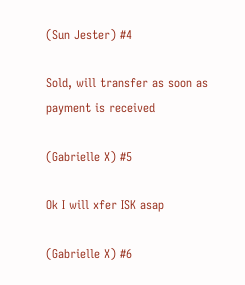(Sun Jester) #4

Sold, will transfer as soon as payment is received

(Gabrielle X) #5

Ok I will xfer ISK asap

(Gabrielle X) #6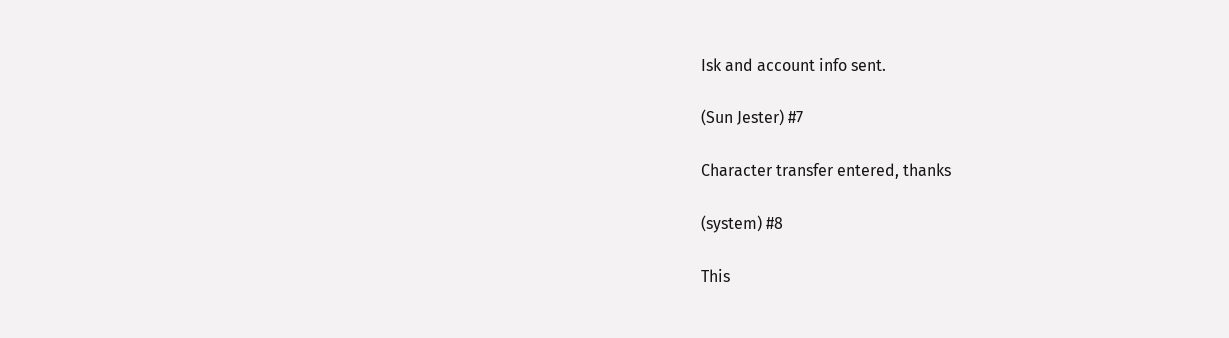Isk and account info sent.

(Sun Jester) #7

Character transfer entered, thanks

(system) #8

This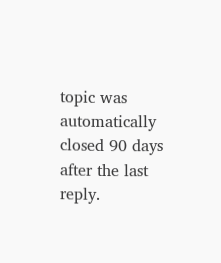topic was automatically closed 90 days after the last reply.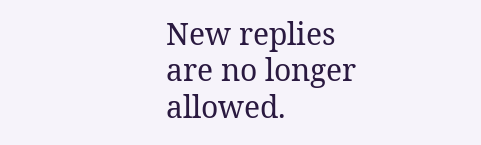New replies are no longer allowed.